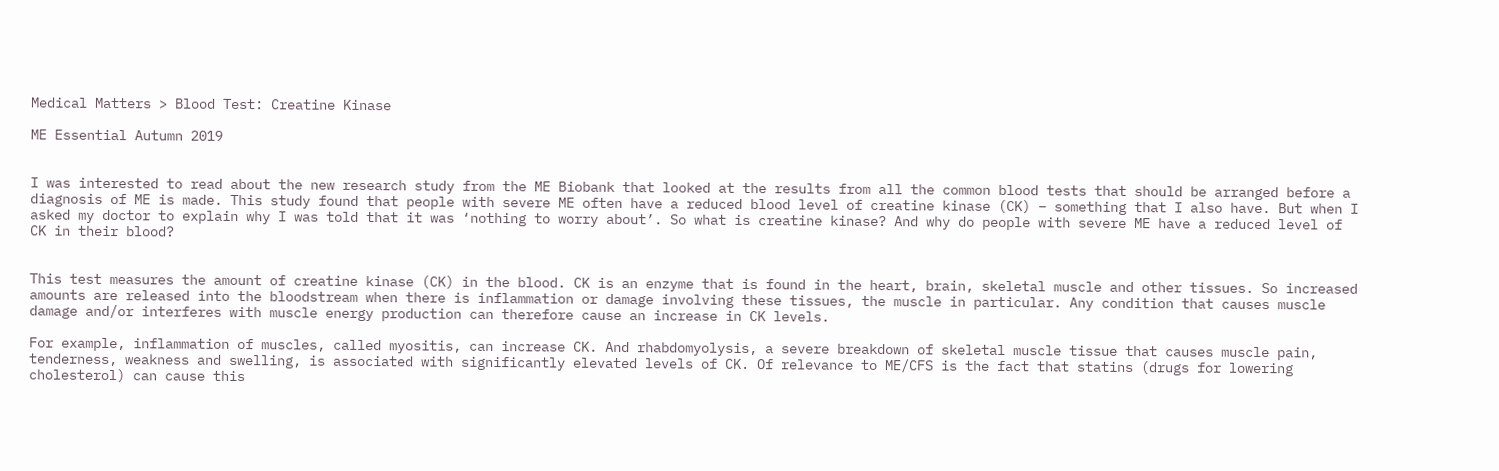Medical Matters > Blood Test: Creatine Kinase

ME Essential Autumn 2019


I was interested to read about the new research study from the ME Biobank that looked at the results from all the common blood tests that should be arranged before a diagnosis of ME is made. This study found that people with severe ME often have a reduced blood level of creatine kinase (CK) – something that I also have. But when I asked my doctor to explain why I was told that it was ‘nothing to worry about’. So what is creatine kinase? And why do people with severe ME have a reduced level of CK in their blood?


This test measures the amount of creatine kinase (CK) in the blood. CK is an enzyme that is found in the heart, brain, skeletal muscle and other tissues. So increased amounts are released into the bloodstream when there is inflammation or damage involving these tissues, the muscle in particular. Any condition that causes muscle damage and/or interferes with muscle energy production can therefore cause an increase in CK levels.

For example, inflammation of muscles, called myositis, can increase CK. And rhabdomyolysis, a severe breakdown of skeletal muscle tissue that causes muscle pain, tenderness, weakness and swelling, is associated with significantly elevated levels of CK. Of relevance to ME/CFS is the fact that statins (drugs for lowering cholesterol) can cause this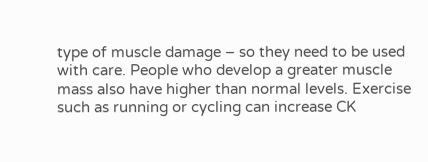type of muscle damage – so they need to be used with care. People who develop a greater muscle mass also have higher than normal levels. Exercise such as running or cycling can increase CK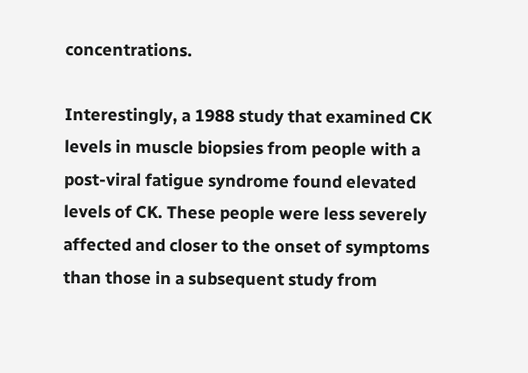concentrations.

Interestingly, a 1988 study that examined CK levels in muscle biopsies from people with a post-viral fatigue syndrome found elevated levels of CK. These people were less severely affected and closer to the onset of symptoms than those in a subsequent study from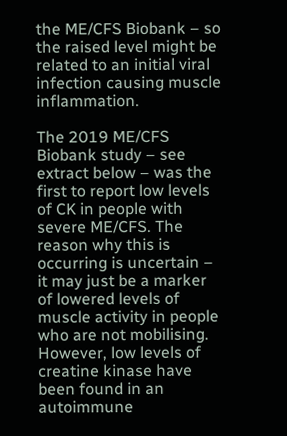the ME/CFS Biobank – so the raised level might be related to an initial viral infection causing muscle inflammation.

The 2019 ME/CFS Biobank study – see extract below – was the first to report low levels of CK in people with severe ME/CFS. The reason why this is occurring is uncertain – it may just be a marker of lowered levels of muscle activity in people who are not mobilising. However, low levels of creatine kinase have been found in an autoimmune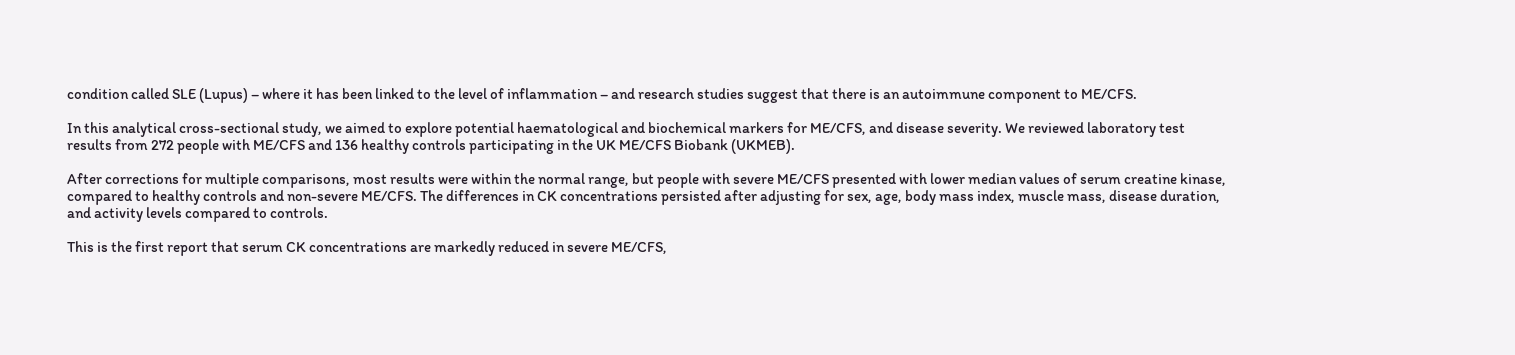condition called SLE (Lupus) – where it has been linked to the level of inflammation – and research studies suggest that there is an autoimmune component to ME/CFS.

In this analytical cross-sectional study, we aimed to explore potential haematological and biochemical markers for ME/CFS, and disease severity. We reviewed laboratory test results from 272 people with ME/CFS and 136 healthy controls participating in the UK ME/CFS Biobank (UKMEB).

After corrections for multiple comparisons, most results were within the normal range, but people with severe ME/CFS presented with lower median values of serum creatine kinase, compared to healthy controls and non-severe ME/CFS. The differences in CK concentrations persisted after adjusting for sex, age, body mass index, muscle mass, disease duration, and activity levels compared to controls.

This is the first report that serum CK concentrations are markedly reduced in severe ME/CFS,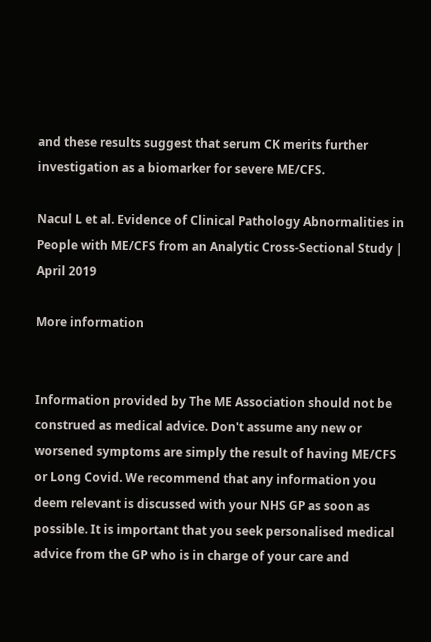and these results suggest that serum CK merits further investigation as a biomarker for severe ME/CFS.

Nacul L et al. Evidence of Clinical Pathology Abnormalities in People with ME/CFS from an Analytic Cross-Sectional Study | April 2019

More information


Information provided by The ME Association should not be construed as medical advice. Don't assume any new or worsened symptoms are simply the result of having ME/CFS or Long Covid. We recommend that any information you deem relevant is discussed with your NHS GP as soon as possible. It is important that you seek personalised medical advice from the GP who is in charge of your care and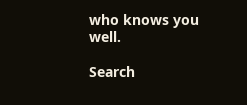who knows you well.

Search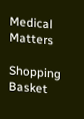Medical Matters

Shopping Basket